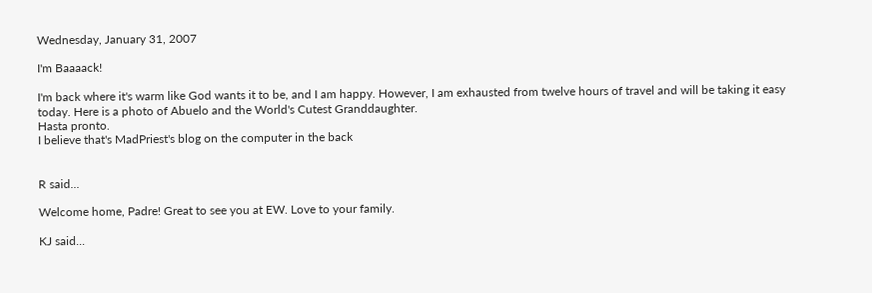Wednesday, January 31, 2007

I'm Baaaack!

I'm back where it's warm like God wants it to be, and I am happy. However, I am exhausted from twelve hours of travel and will be taking it easy today. Here is a photo of Abuelo and the World's Cutest Granddaughter.
Hasta pronto.
I believe that's MadPriest's blog on the computer in the back


R said...

Welcome home, Padre! Great to see you at EW. Love to your family.

KJ said...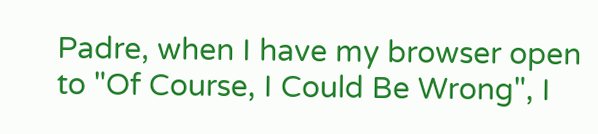Padre, when I have my browser open to "Of Course, I Could Be Wrong", I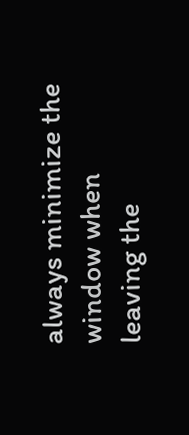always minimize the window when leaving the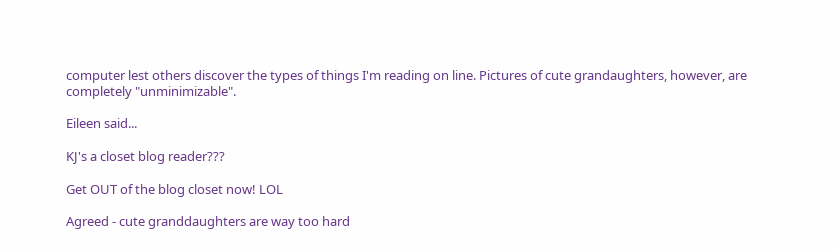computer lest others discover the types of things I'm reading on line. Pictures of cute grandaughters, however, are completely "unminimizable".

Eileen said...

KJ's a closet blog reader???

Get OUT of the blog closet now! LOL

Agreed - cute granddaughters are way too hard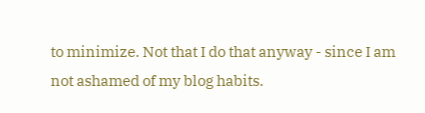to minimize. Not that I do that anyway - since I am not ashamed of my blog habits.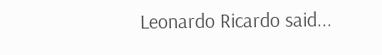Leonardo Ricardo said...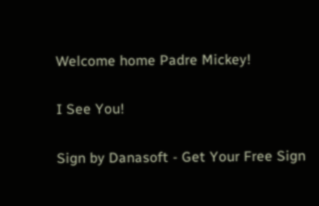Welcome home Padre Mickey!

I See You!

Sign by Danasoft - Get Your Free Sign